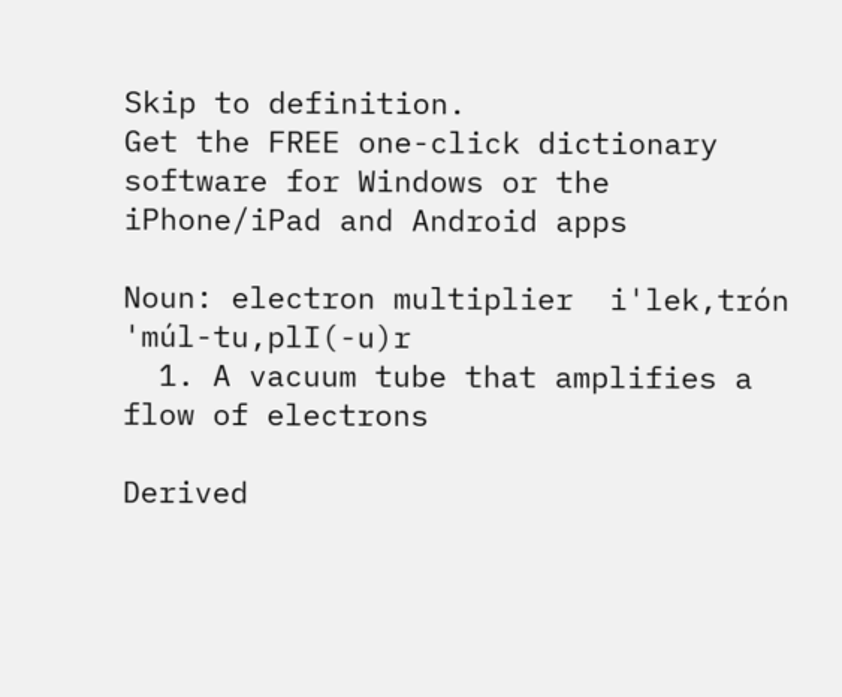Skip to definition.
Get the FREE one-click dictionary software for Windows or the iPhone/iPad and Android apps

Noun: electron multiplier  i'lek,trón 'múl-tu,plI(-u)r
  1. A vacuum tube that amplifies a flow of electrons

Derived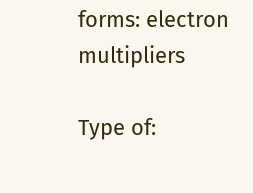forms: electron multipliers

Type of: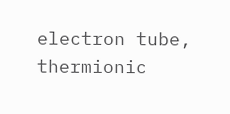electron tube, thermionic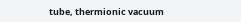tube, thermionic vacuum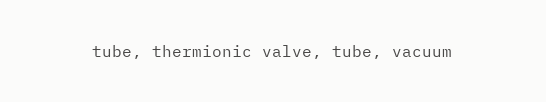tube, thermionic valve, tube, vacuum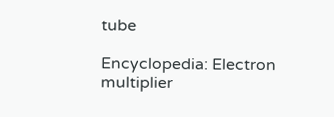tube

Encyclopedia: Electron multiplier